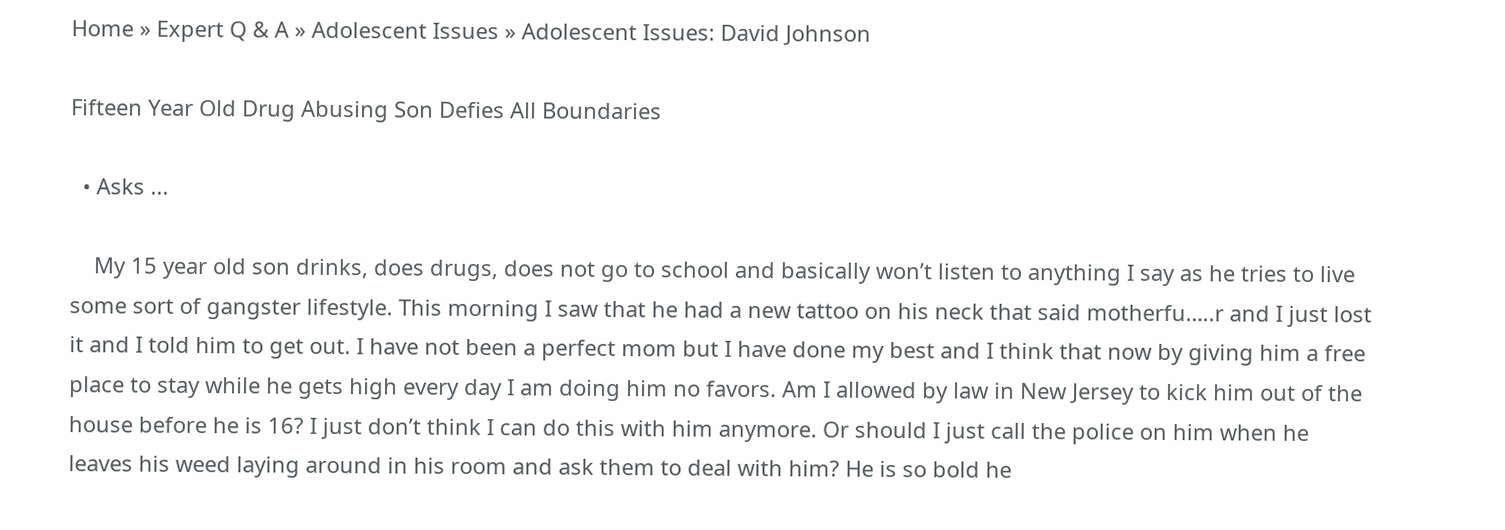Home » Expert Q & A » Adolescent Issues » Adolescent Issues: David Johnson

Fifteen Year Old Drug Abusing Son Defies All Boundaries

  • Asks ...

    My 15 year old son drinks, does drugs, does not go to school and basically won’t listen to anything I say as he tries to live some sort of gangster lifestyle. This morning I saw that he had a new tattoo on his neck that said motherfu…..r and I just lost it and I told him to get out. I have not been a perfect mom but I have done my best and I think that now by giving him a free place to stay while he gets high every day I am doing him no favors. Am I allowed by law in New Jersey to kick him out of the house before he is 16? I just don’t think I can do this with him anymore. Or should I just call the police on him when he leaves his weed laying around in his room and ask them to deal with him? He is so bold he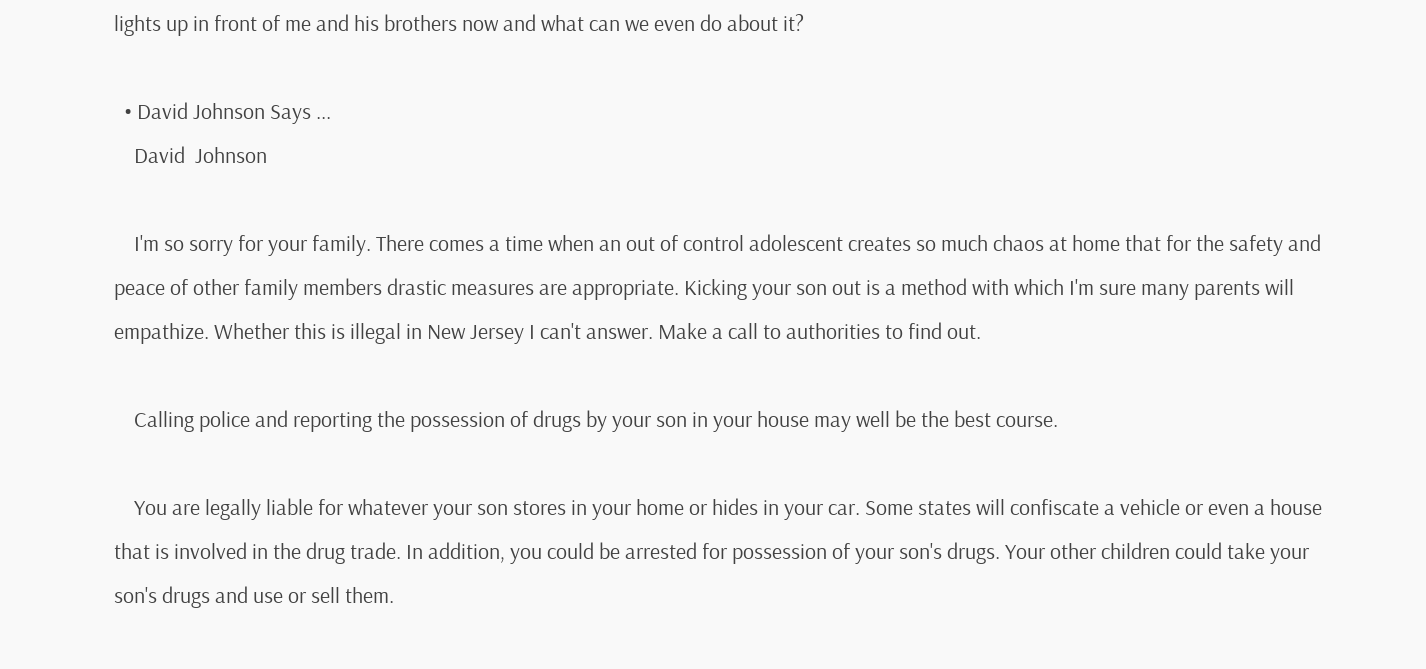lights up in front of me and his brothers now and what can we even do about it?

  • David Johnson Says ...
    David  Johnson

    I'm so sorry for your family. There comes a time when an out of control adolescent creates so much chaos at home that for the safety and peace of other family members drastic measures are appropriate. Kicking your son out is a method with which I'm sure many parents will empathize. Whether this is illegal in New Jersey I can't answer. Make a call to authorities to find out.

    Calling police and reporting the possession of drugs by your son in your house may well be the best course.

    You are legally liable for whatever your son stores in your home or hides in your car. Some states will confiscate a vehicle or even a house that is involved in the drug trade. In addition, you could be arrested for possession of your son's drugs. Your other children could take your son's drugs and use or sell them.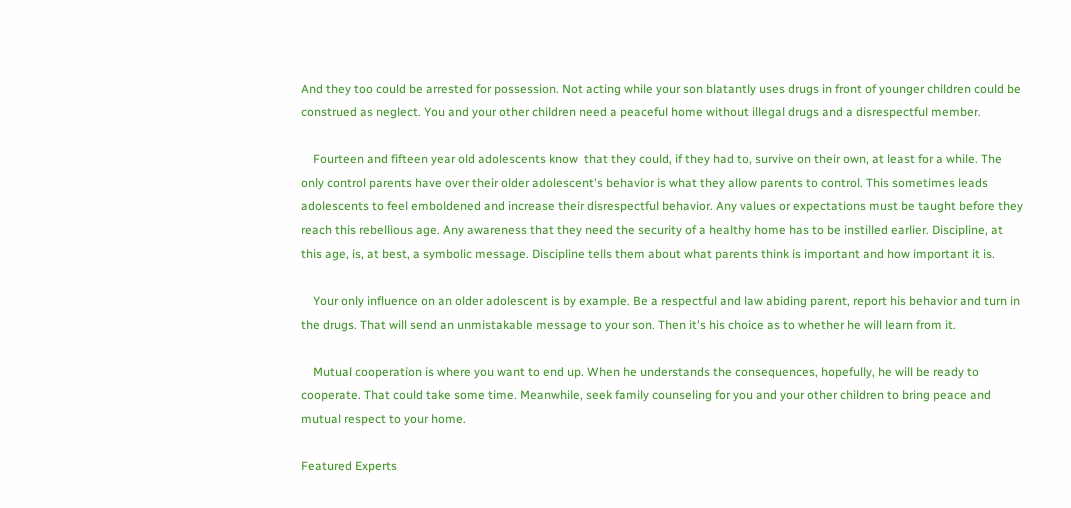And they too could be arrested for possession. Not acting while your son blatantly uses drugs in front of younger children could be construed as neglect. You and your other children need a peaceful home without illegal drugs and a disrespectful member.

    Fourteen and fifteen year old adolescents know  that they could, if they had to, survive on their own, at least for a while. The only control parents have over their older adolescent's behavior is what they allow parents to control. This sometimes leads adolescents to feel emboldened and increase their disrespectful behavior. Any values or expectations must be taught before they reach this rebellious age. Any awareness that they need the security of a healthy home has to be instilled earlier. Discipline, at this age, is, at best, a symbolic message. Discipline tells them about what parents think is important and how important it is.

    Your only influence on an older adolescent is by example. Be a respectful and law abiding parent, report his behavior and turn in the drugs. That will send an unmistakable message to your son. Then it's his choice as to whether he will learn from it.

    Mutual cooperation is where you want to end up. When he understands the consequences, hopefully, he will be ready to cooperate. That could take some time. Meanwhile, seek family counseling for you and your other children to bring peace and mutual respect to your home.

Featured Experts